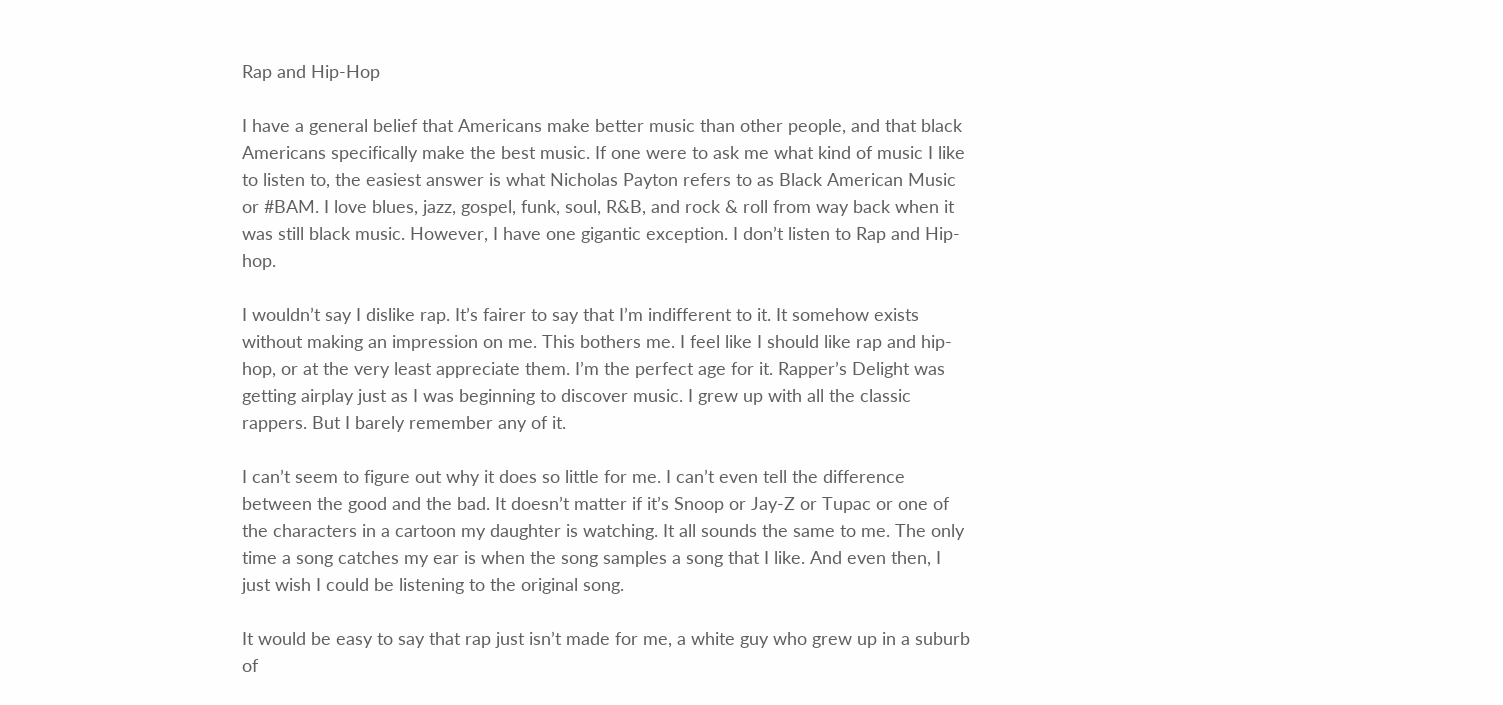Rap and Hip-Hop

I have a general belief that Americans make better music than other people, and that black Americans specifically make the best music. If one were to ask me what kind of music I like to listen to, the easiest answer is what Nicholas Payton refers to as Black American Music or #BAM. I love blues, jazz, gospel, funk, soul, R&B, and rock & roll from way back when it was still black music. However, I have one gigantic exception. I don’t listen to Rap and Hip-hop.

I wouldn’t say I dislike rap. It’s fairer to say that I’m indifferent to it. It somehow exists without making an impression on me. This bothers me. I feel like I should like rap and hip-hop, or at the very least appreciate them. I’m the perfect age for it. Rapper’s Delight was getting airplay just as I was beginning to discover music. I grew up with all the classic rappers. But I barely remember any of it.

I can’t seem to figure out why it does so little for me. I can’t even tell the difference between the good and the bad. It doesn’t matter if it’s Snoop or Jay-Z or Tupac or one of the characters in a cartoon my daughter is watching. It all sounds the same to me. The only time a song catches my ear is when the song samples a song that I like. And even then, I just wish I could be listening to the original song.

It would be easy to say that rap just isn’t made for me, a white guy who grew up in a suburb of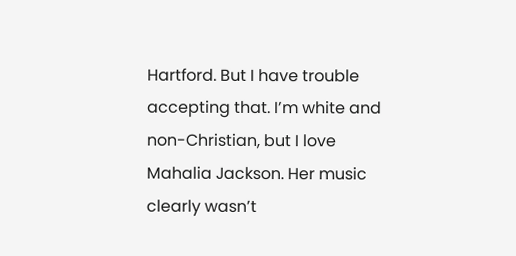Hartford. But I have trouble accepting that. I’m white and non-Christian, but I love Mahalia Jackson. Her music clearly wasn’t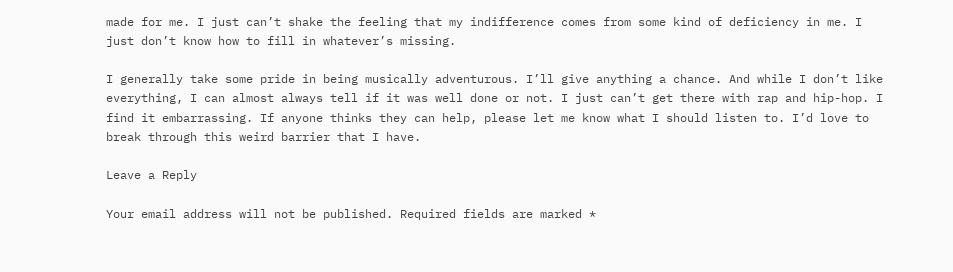made for me. I just can’t shake the feeling that my indifference comes from some kind of deficiency in me. I just don’t know how to fill in whatever’s missing.

I generally take some pride in being musically adventurous. I’ll give anything a chance. And while I don’t like everything, I can almost always tell if it was well done or not. I just can’t get there with rap and hip-hop. I find it embarrassing. If anyone thinks they can help, please let me know what I should listen to. I’d love to break through this weird barrier that I have.

Leave a Reply

Your email address will not be published. Required fields are marked *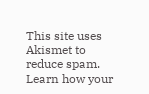This site uses Akismet to reduce spam. Learn how your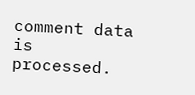comment data is processed.